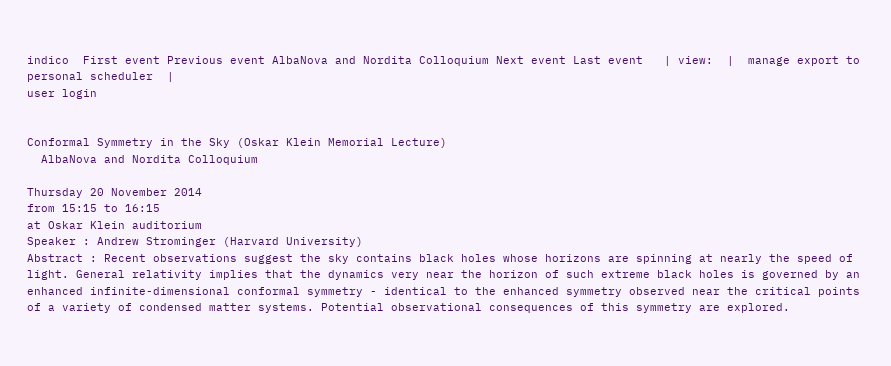indico  First event Previous event AlbaNova and Nordita Colloquium Next event Last event   | view:  |  manage export to personal scheduler  |
user login


Conformal Symmetry in the Sky (Oskar Klein Memorial Lecture)
  AlbaNova and Nordita Colloquium

Thursday 20 November 2014
from 15:15 to 16:15
at Oskar Klein auditorium
Speaker : Andrew Strominger (Harvard University)
Abstract : Recent observations suggest the sky contains black holes whose horizons are spinning at nearly the speed of light. General relativity implies that the dynamics very near the horizon of such extreme black holes is governed by an enhanced infinite-dimensional conformal symmetry - identical to the enhanced symmetry observed near the critical points of a variety of condensed matter systems. Potential observational consequences of this symmetry are explored.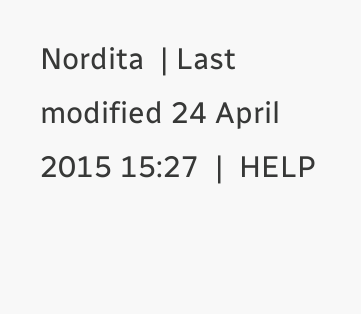Nordita  | Last modified 24 April 2015 15:27  |  HELP